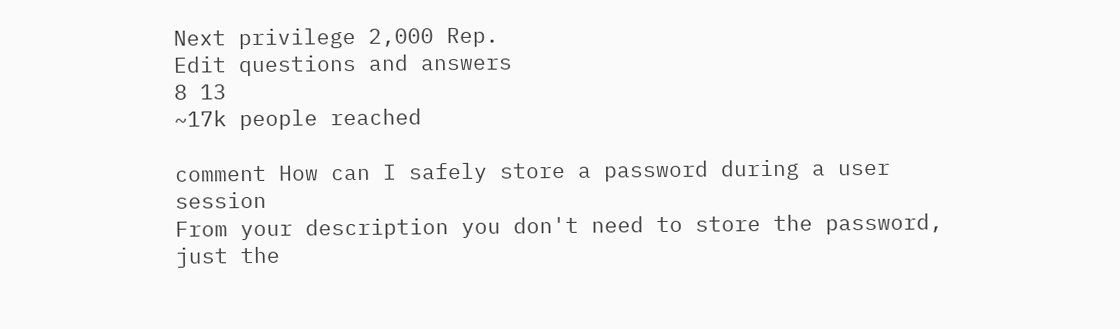Next privilege 2,000 Rep.
Edit questions and answers
8 13
~17k people reached

comment How can I safely store a password during a user session
From your description you don't need to store the password, just the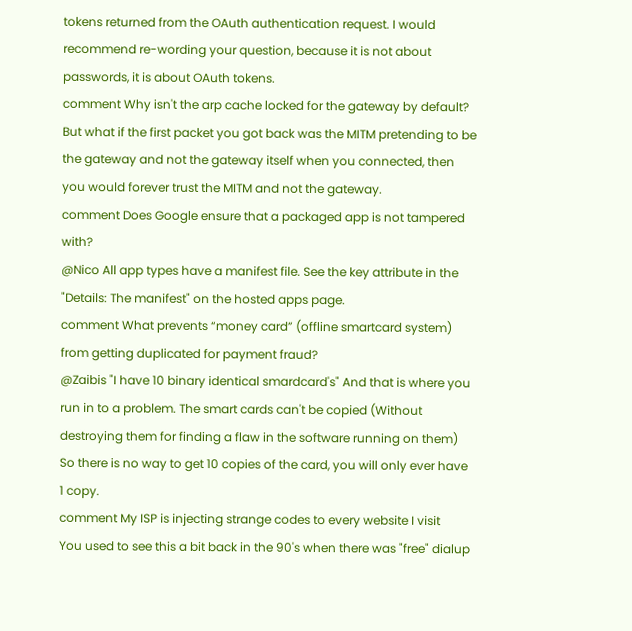tokens returned from the OAuth authentication request. I would recommend re-wording your question, because it is not about passwords, it is about OAuth tokens.
comment Why isn't the arp cache locked for the gateway by default?
But what if the first packet you got back was the MITM pretending to be the gateway and not the gateway itself when you connected, then you would forever trust the MITM and not the gateway.
comment Does Google ensure that a packaged app is not tampered with?
@Nico All app types have a manifest file. See the key attribute in the "Details: The manifest" on the hosted apps page.
comment What prevents “money card” (offline smartcard system) from getting duplicated for payment fraud?
@Zaibis "I have 10 binary identical smardcard's" And that is where you run in to a problem. The smart cards can't be copied (Without destroying them for finding a flaw in the software running on them) So there is no way to get 10 copies of the card, you will only ever have 1 copy.
comment My ISP is injecting strange codes to every website I visit
You used to see this a bit back in the 90's when there was "free" dialup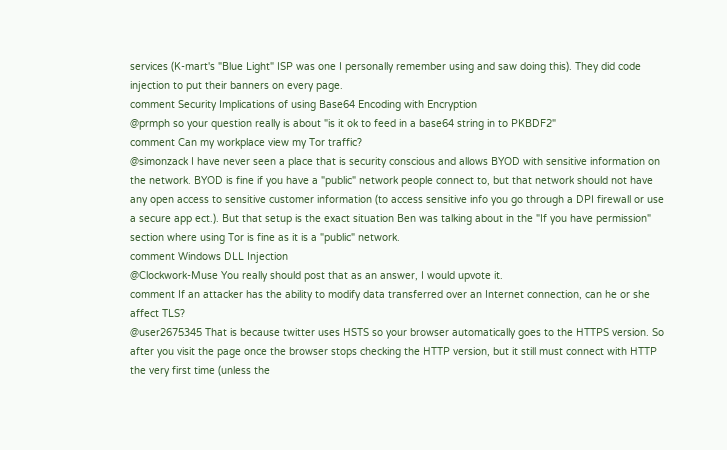services (K-mart's "Blue Light" ISP was one I personally remember using and saw doing this). They did code injection to put their banners on every page.
comment Security Implications of using Base64 Encoding with Encryption
@prmph so your question really is about "is it ok to feed in a base64 string in to PKBDF2"
comment Can my workplace view my Tor traffic?
@simonzack I have never seen a place that is security conscious and allows BYOD with sensitive information on the network. BYOD is fine if you have a "public" network people connect to, but that network should not have any open access to sensitive customer information (to access sensitive info you go through a DPI firewall or use a secure app ect.). But that setup is the exact situation Ben was talking about in the "If you have permission" section where using Tor is fine as it is a "public" network.
comment Windows DLL Injection
@Clockwork-Muse You really should post that as an answer, I would upvote it.
comment If an attacker has the ability to modify data transferred over an Internet connection, can he or she affect TLS?
@user2675345 That is because twitter uses HSTS so your browser automatically goes to the HTTPS version. So after you visit the page once the browser stops checking the HTTP version, but it still must connect with HTTP the very first time (unless the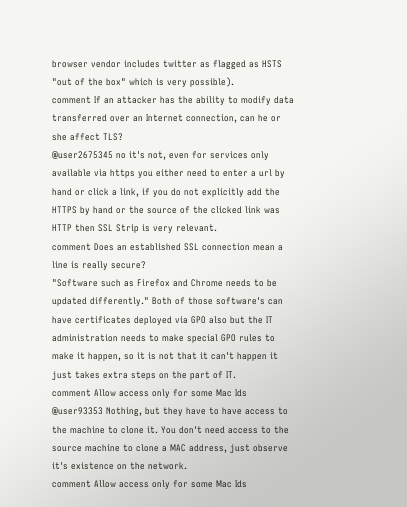browser vendor includes twitter as flagged as HSTS "out of the box" which is very possible).
comment If an attacker has the ability to modify data transferred over an Internet connection, can he or she affect TLS?
@user2675345 no it's not, even for services only available via https you either need to enter a url by hand or click a link, if you do not explicitly add the HTTPS by hand or the source of the clicked link was HTTP then SSL Strip is very relevant.
comment Does an established SSL connection mean a line is really secure?
"Software such as Firefox and Chrome needs to be updated differently." Both of those software's can have certificates deployed via GPO also but the IT administration needs to make special GPO rules to make it happen, so it is not that it can't happen it just takes extra steps on the part of IT.
comment Allow access only for some Mac Ids
@user93353 Nothing, but they have to have access to the machine to clone it. You don't need access to the source machine to clone a MAC address, just observe it's existence on the network.
comment Allow access only for some Mac Ids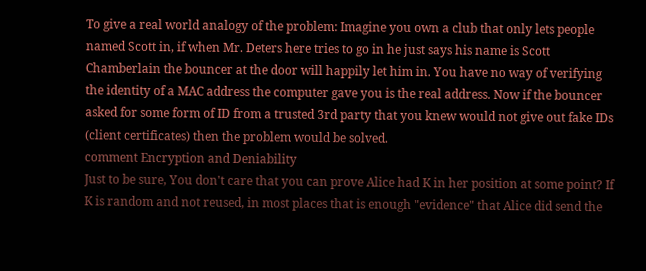To give a real world analogy of the problem: Imagine you own a club that only lets people named Scott in, if when Mr. Deters here tries to go in he just says his name is Scott Chamberlain the bouncer at the door will happily let him in. You have no way of verifying the identity of a MAC address the computer gave you is the real address. Now if the bouncer asked for some form of ID from a trusted 3rd party that you knew would not give out fake IDs (client certificates) then the problem would be solved.
comment Encryption and Deniability
Just to be sure, You don't care that you can prove Alice had K in her position at some point? If K is random and not reused, in most places that is enough "evidence" that Alice did send the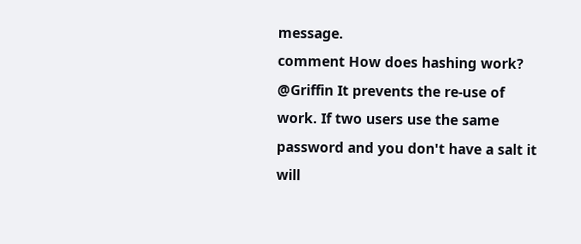message.
comment How does hashing work?
@Griffin It prevents the re-use of work. If two users use the same password and you don't have a salt it will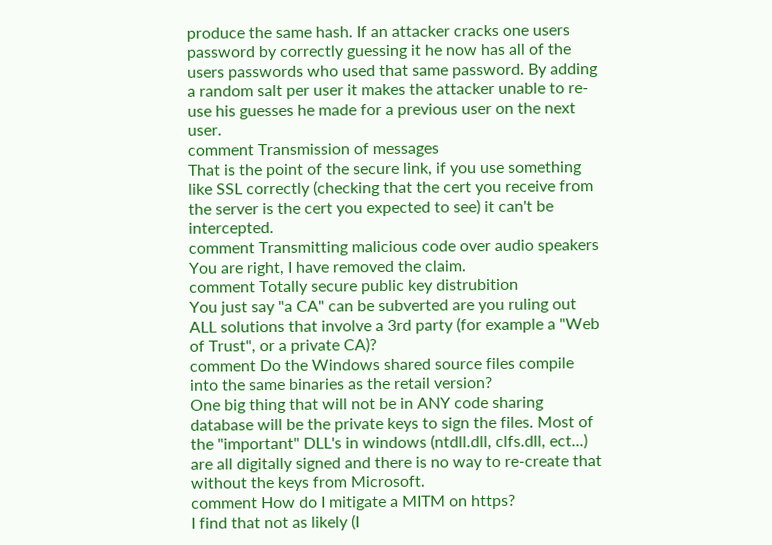produce the same hash. If an attacker cracks one users password by correctly guessing it he now has all of the users passwords who used that same password. By adding a random salt per user it makes the attacker unable to re-use his guesses he made for a previous user on the next user.
comment Transmission of messages
That is the point of the secure link, if you use something like SSL correctly (checking that the cert you receive from the server is the cert you expected to see) it can't be intercepted.
comment Transmitting malicious code over audio speakers
You are right, I have removed the claim.
comment Totally secure public key distrubition
You just say "a CA" can be subverted are you ruling out ALL solutions that involve a 3rd party (for example a "Web of Trust", or a private CA)?
comment Do the Windows shared source files compile into the same binaries as the retail version?
One big thing that will not be in ANY code sharing database will be the private keys to sign the files. Most of the "important" DLL's in windows (ntdll.dll, clfs.dll, ect...) are all digitally signed and there is no way to re-create that without the keys from Microsoft.
comment How do I mitigate a MITM on https?
I find that not as likely (I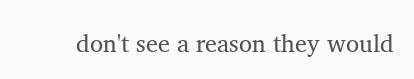don't see a reason they would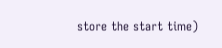store the start time)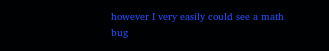however I very easily could see a math bug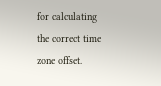for calculating the correct time zone offset.